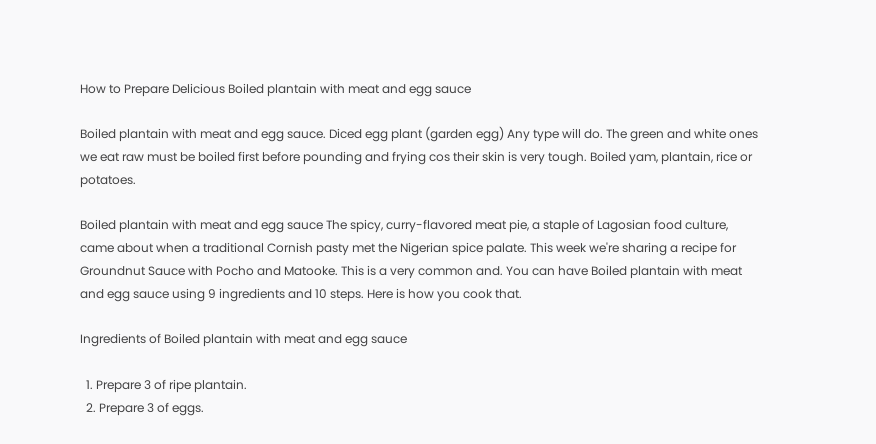How to Prepare Delicious Boiled plantain with meat and egg sauce

Boiled plantain with meat and egg sauce. Diced egg plant (garden egg) Any type will do. The green and white ones we eat raw must be boiled first before pounding and frying cos their skin is very tough. Boiled yam, plantain, rice or potatoes.

Boiled plantain with meat and egg sauce The spicy, curry-flavored meat pie, a staple of Lagosian food culture, came about when a traditional Cornish pasty met the Nigerian spice palate. This week we're sharing a recipe for Groundnut Sauce with Pocho and Matooke. This is a very common and. You can have Boiled plantain with meat and egg sauce using 9 ingredients and 10 steps. Here is how you cook that.

Ingredients of Boiled plantain with meat and egg sauce

  1. Prepare 3 of ripe plantain.
  2. Prepare 3 of eggs.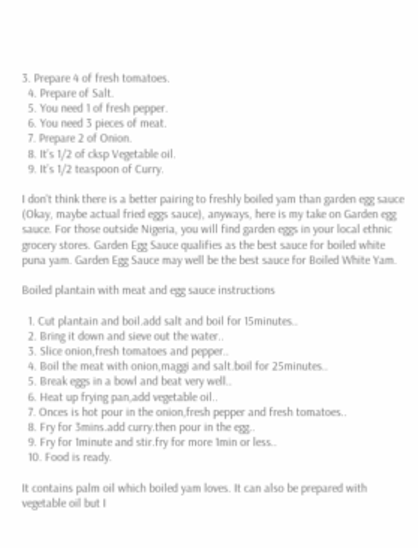3. Prepare 4 of fresh tomatoes.
  4. Prepare of Salt.
  5. You need 1 of fresh pepper.
  6. You need 3 pieces of meat.
  7. Prepare 2 of Onion.
  8. It’s 1/2 of cksp Vegetable oil.
  9. It’s 1/2 teaspoon of Curry.

I don't think there is a better pairing to freshly boiled yam than garden egg sauce (Okay, maybe actual fried eggs sauce), anyways, here is my take on Garden egg sauce. For those outside Nigeria, you will find garden eggs in your local ethnic grocery stores. Garden Egg Sauce qualifies as the best sauce for boiled white puna yam. Garden Egg Sauce may well be the best sauce for Boiled White Yam.

Boiled plantain with meat and egg sauce instructions

  1. Cut plantain and boil.add salt and boil for 15minutes..
  2. Bring it down and sieve out the water..
  3. Slice onion,fresh tomatoes and pepper..
  4. Boil the meat with onion,maggi and salt.boil for 25minutes..
  5. Break eggs in a bowl and beat very well..
  6. Heat up frying pan,add vegetable oil..
  7. Onces is hot pour in the onion,fresh pepper and fresh tomatoes..
  8. Fry for 3mins.add curry.then pour in the egg..
  9. Fry for 1minute and stir.fry for more 1min or less..
  10. Food is ready.

It contains palm oil which boiled yam loves. It can also be prepared with vegetable oil but I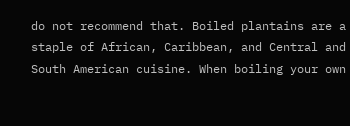do not recommend that. Boiled plantains are a staple of African, Caribbean, and Central and South American cuisine. When boiling your own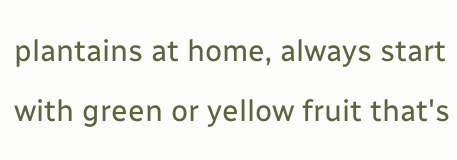plantains at home, always start with green or yellow fruit that's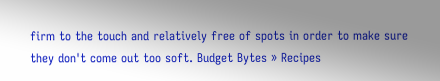firm to the touch and relatively free of spots in order to make sure they don't come out too soft. Budget Bytes » Recipes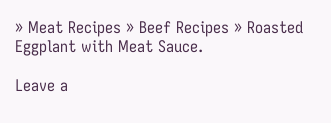» Meat Recipes » Beef Recipes » Roasted Eggplant with Meat Sauce.

Leave a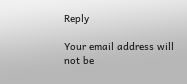Reply

Your email address will not be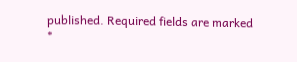published. Required fields are marked *